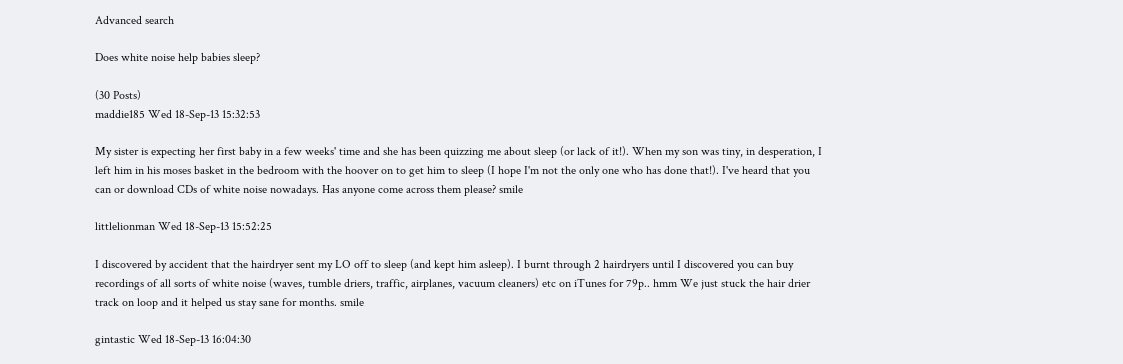Advanced search

Does white noise help babies sleep?

(30 Posts)
maddie185 Wed 18-Sep-13 15:32:53

My sister is expecting her first baby in a few weeks' time and she has been quizzing me about sleep (or lack of it!). When my son was tiny, in desperation, I left him in his moses basket in the bedroom with the hoover on to get him to sleep (I hope I'm not the only one who has done that!). I've heard that you can or download CDs of white noise nowadays. Has anyone come across them please? smile

littlelionman Wed 18-Sep-13 15:52:25

I discovered by accident that the hairdryer sent my LO off to sleep (and kept him asleep). I burnt through 2 hairdryers until I discovered you can buy recordings of all sorts of white noise (waves, tumble driers, traffic, airplanes, vacuum cleaners) etc on iTunes for 79p.. hmm We just stuck the hair drier track on loop and it helped us stay sane for months. smile

gintastic Wed 18-Sep-13 16:04:30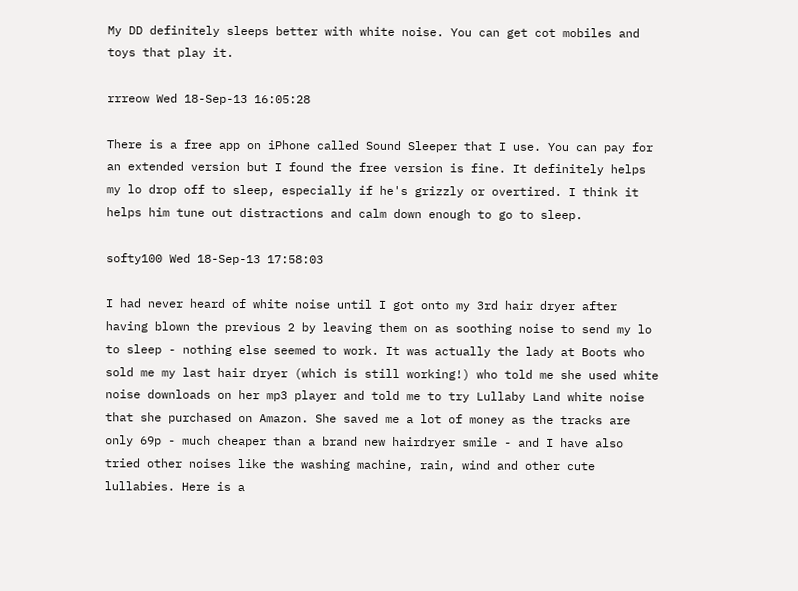My DD definitely sleeps better with white noise. You can get cot mobiles and toys that play it.

rrreow Wed 18-Sep-13 16:05:28

There is a free app on iPhone called Sound Sleeper that I use. You can pay for an extended version but I found the free version is fine. It definitely helps my lo drop off to sleep, especially if he's grizzly or overtired. I think it helps him tune out distractions and calm down enough to go to sleep.

softy100 Wed 18-Sep-13 17:58:03

I had never heard of white noise until I got onto my 3rd hair dryer after having blown the previous 2 by leaving them on as soothing noise to send my lo to sleep - nothing else seemed to work. It was actually the lady at Boots who sold me my last hair dryer (which is still working!) who told me she used white noise downloads on her mp3 player and told me to try Lullaby Land white noise that she purchased on Amazon. She saved me a lot of money as the tracks are only 69p - much cheaper than a brand new hairdryer smile - and I have also tried other noises like the washing machine, rain, wind and other cute lullabies. Here is a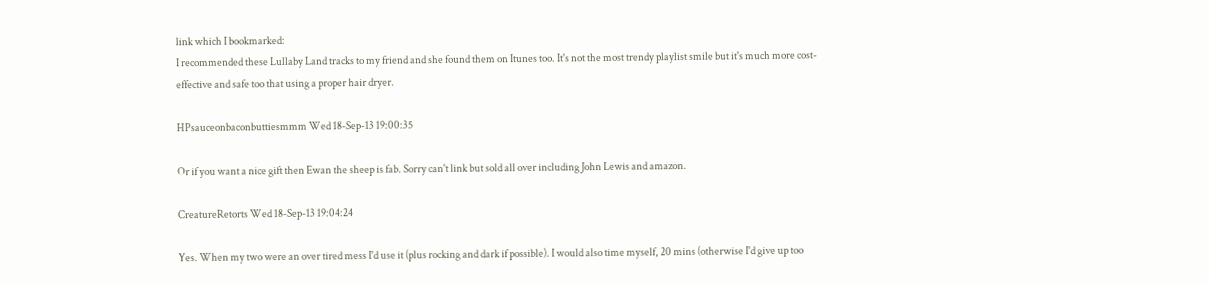link which I bookmarked:
I recommended these Lullaby Land tracks to my friend and she found them on Itunes too. It's not the most trendy playlist smile but it's much more cost-effective and safe too that using a proper hair dryer.

HPsauceonbaconbuttiesmmm Wed 18-Sep-13 19:00:35

Or if you want a nice gift then Ewan the sheep is fab. Sorry can't link but sold all over including John Lewis and amazon.

CreatureRetorts Wed 18-Sep-13 19:04:24

Yes. When my two were an over tired mess I'd use it (plus rocking and dark if possible). I would also time myself, 20 mins (otherwise I'd give up too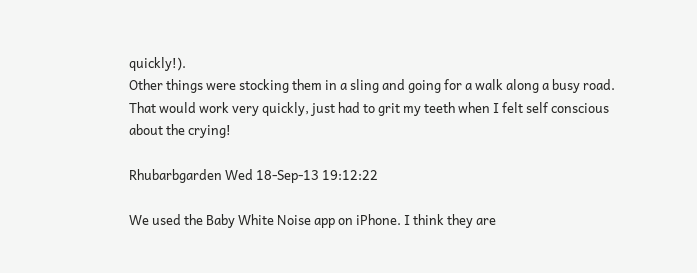quickly!).
Other things were stocking them in a sling and going for a walk along a busy road. That would work very quickly, just had to grit my teeth when I felt self conscious about the crying!

Rhubarbgarden Wed 18-Sep-13 19:12:22

We used the Baby White Noise app on iPhone. I think they are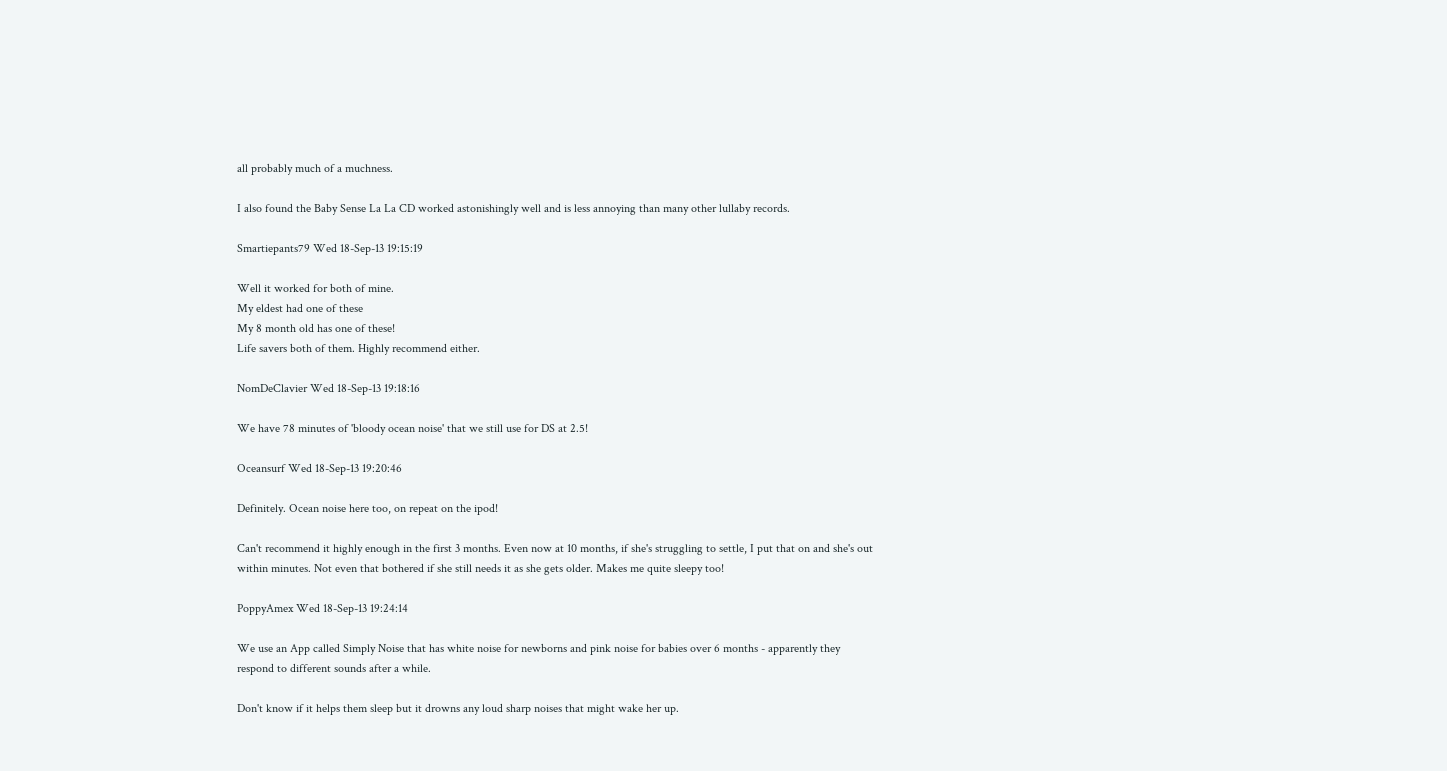all probably much of a muchness.

I also found the Baby Sense La La CD worked astonishingly well and is less annoying than many other lullaby records.

Smartiepants79 Wed 18-Sep-13 19:15:19

Well it worked for both of mine.
My eldest had one of these
My 8 month old has one of these!
Life savers both of them. Highly recommend either.

NomDeClavier Wed 18-Sep-13 19:18:16

We have 78 minutes of 'bloody ocean noise' that we still use for DS at 2.5!

Oceansurf Wed 18-Sep-13 19:20:46

Definitely. Ocean noise here too, on repeat on the ipod!

Can't recommend it highly enough in the first 3 months. Even now at 10 months, if she's struggling to settle, I put that on and she's out within minutes. Not even that bothered if she still needs it as she gets older. Makes me quite sleepy too!

PoppyAmex Wed 18-Sep-13 19:24:14

We use an App called Simply Noise that has white noise for newborns and pink noise for babies over 6 months - apparently they respond to different sounds after a while.

Don't know if it helps them sleep but it drowns any loud sharp noises that might wake her up.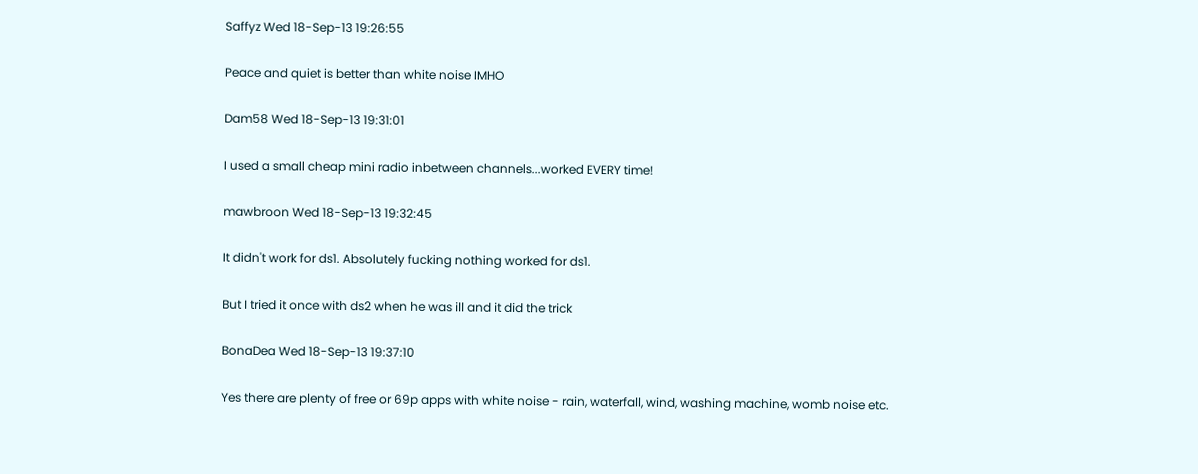Saffyz Wed 18-Sep-13 19:26:55

Peace and quiet is better than white noise IMHO

Dam58 Wed 18-Sep-13 19:31:01

I used a small cheap mini radio inbetween channels...worked EVERY time!

mawbroon Wed 18-Sep-13 19:32:45

It didn't work for ds1. Absolutely fucking nothing worked for ds1.

But I tried it once with ds2 when he was ill and it did the trick

BonaDea Wed 18-Sep-13 19:37:10

Yes there are plenty of free or 69p apps with white noise - rain, waterfall, wind, washing machine, womb noise etc.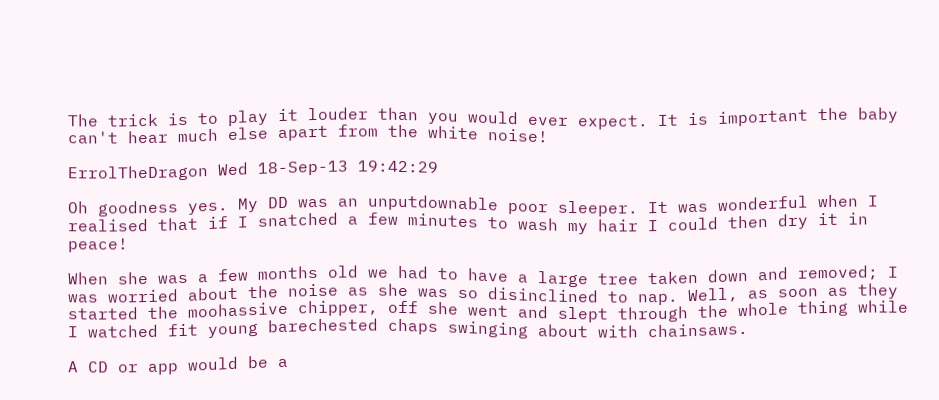The trick is to play it louder than you would ever expect. It is important the baby can't hear much else apart from the white noise!

ErrolTheDragon Wed 18-Sep-13 19:42:29

Oh goodness yes. My DD was an unputdownable poor sleeper. It was wonderful when I realised that if I snatched a few minutes to wash my hair I could then dry it in peace!

When she was a few months old we had to have a large tree taken down and removed; I was worried about the noise as she was so disinclined to nap. Well, as soon as they started the moohassive chipper, off she went and slept through the whole thing while I watched fit young barechested chaps swinging about with chainsaws.

A CD or app would be a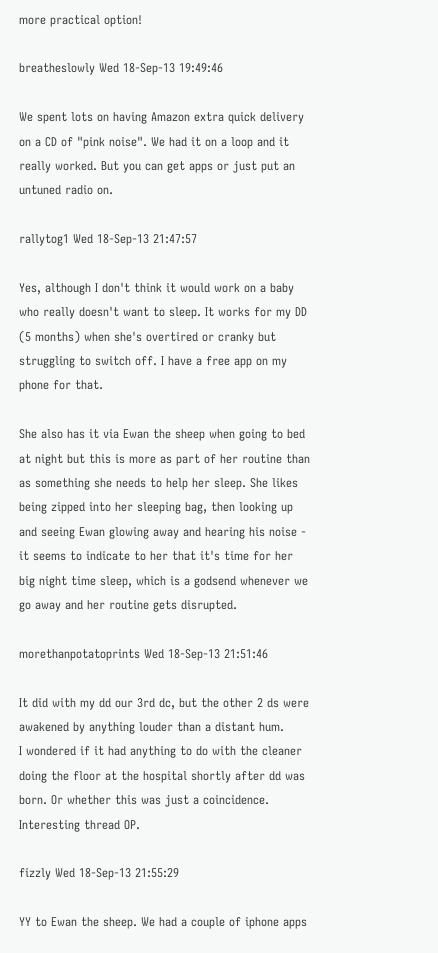more practical option!

breatheslowly Wed 18-Sep-13 19:49:46

We spent lots on having Amazon extra quick delivery on a CD of "pink noise". We had it on a loop and it really worked. But you can get apps or just put an untuned radio on.

rallytog1 Wed 18-Sep-13 21:47:57

Yes, although I don't think it would work on a baby who really doesn't want to sleep. It works for my DD (5 months) when she's overtired or cranky but struggling to switch off. I have a free app on my phone for that.

She also has it via Ewan the sheep when going to bed at night but this is more as part of her routine than as something she needs to help her sleep. She likes being zipped into her sleeping bag, then looking up and seeing Ewan glowing away and hearing his noise - it seems to indicate to her that it's time for her big night time sleep, which is a godsend whenever we go away and her routine gets disrupted.

morethanpotatoprints Wed 18-Sep-13 21:51:46

It did with my dd our 3rd dc, but the other 2 ds were awakened by anything louder than a distant hum.
I wondered if it had anything to do with the cleaner doing the floor at the hospital shortly after dd was born. Or whether this was just a coincidence.
Interesting thread OP.

fizzly Wed 18-Sep-13 21:55:29

YY to Ewan the sheep. We had a couple of iphone apps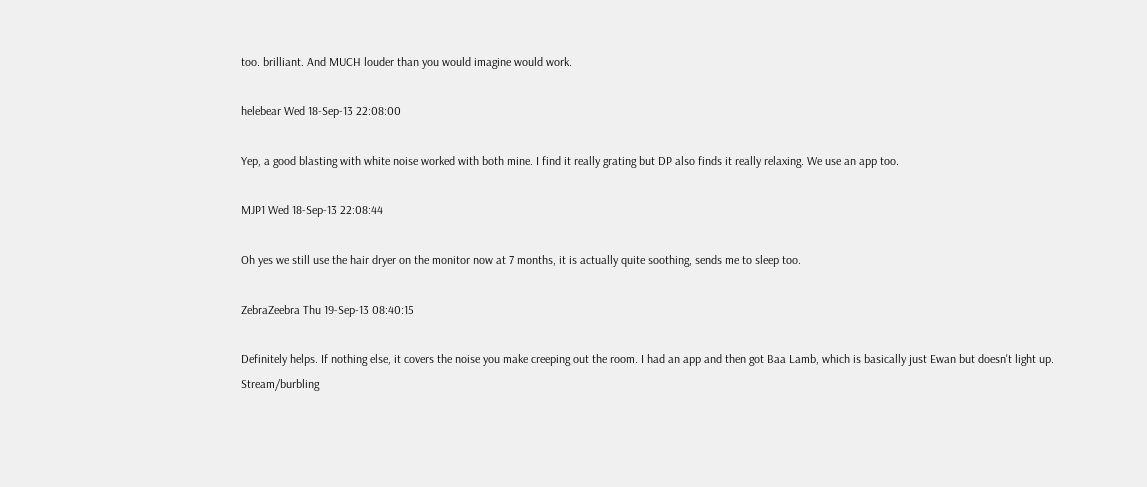too. brilliant. And MUCH louder than you would imagine would work.

helebear Wed 18-Sep-13 22:08:00

Yep, a good blasting with white noise worked with both mine. I find it really grating but DP also finds it really relaxing. We use an app too.

MJP1 Wed 18-Sep-13 22:08:44

Oh yes we still use the hair dryer on the monitor now at 7 months, it is actually quite soothing, sends me to sleep too.

ZebraZeebra Thu 19-Sep-13 08:40:15

Definitely helps. If nothing else, it covers the noise you make creeping out the room. I had an app and then got Baa Lamb, which is basically just Ewan but doesn't light up. Stream/burbling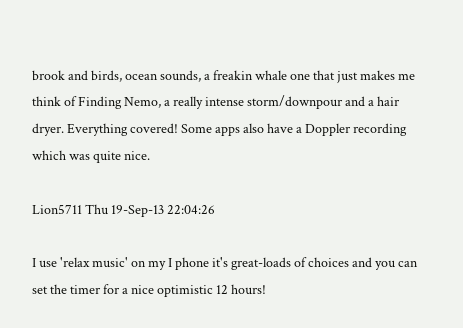brook and birds, ocean sounds, a freakin whale one that just makes me think of Finding Nemo, a really intense storm/downpour and a hair dryer. Everything covered! Some apps also have a Doppler recording which was quite nice.

Lion5711 Thu 19-Sep-13 22:04:26

I use 'relax music' on my I phone it's great-loads of choices and you can set the timer for a nice optimistic 12 hours!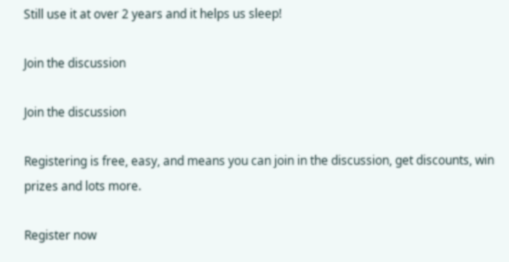Still use it at over 2 years and it helps us sleep!

Join the discussion

Join the discussion

Registering is free, easy, and means you can join in the discussion, get discounts, win prizes and lots more.

Register now